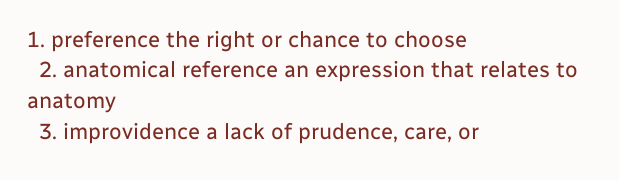1. preference the right or chance to choose
  2. anatomical reference an expression that relates to anatomy
  3. improvidence a lack of prudence, care, or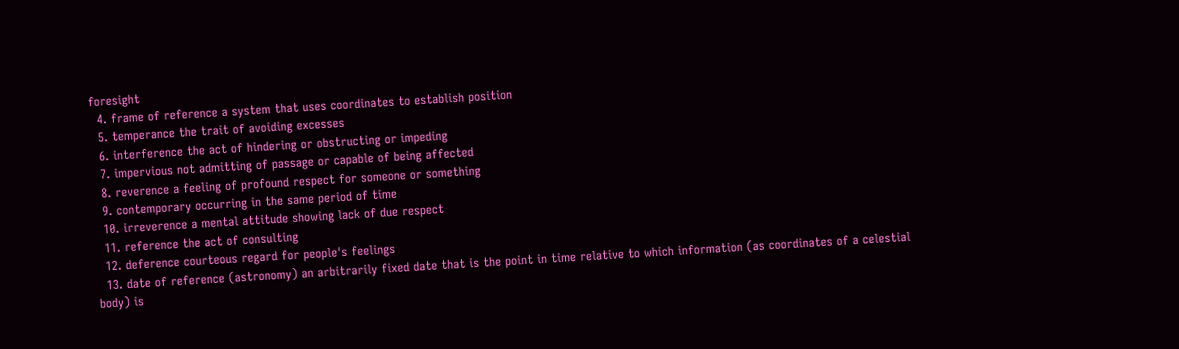foresight
  4. frame of reference a system that uses coordinates to establish position
  5. temperance the trait of avoiding excesses
  6. interference the act of hindering or obstructing or impeding
  7. impervious not admitting of passage or capable of being affected
  8. reverence a feeling of profound respect for someone or something
  9. contemporary occurring in the same period of time
  10. irreverence a mental attitude showing lack of due respect
  11. reference the act of consulting
  12. deference courteous regard for people's feelings
  13. date of reference (astronomy) an arbitrarily fixed date that is the point in time relative to which information (as coordinates of a celestial body) is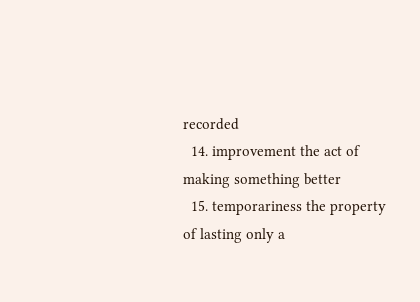recorded
  14. improvement the act of making something better
  15. temporariness the property of lasting only a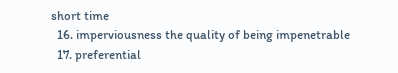short time
  16. imperviousness the quality of being impenetrable
  17. preferential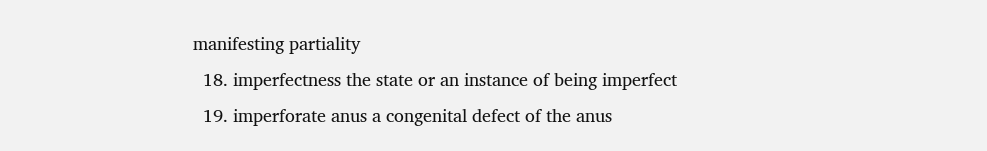manifesting partiality
  18. imperfectness the state or an instance of being imperfect
  19. imperforate anus a congenital defect of the anus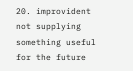20. improvident not supplying something useful for the future